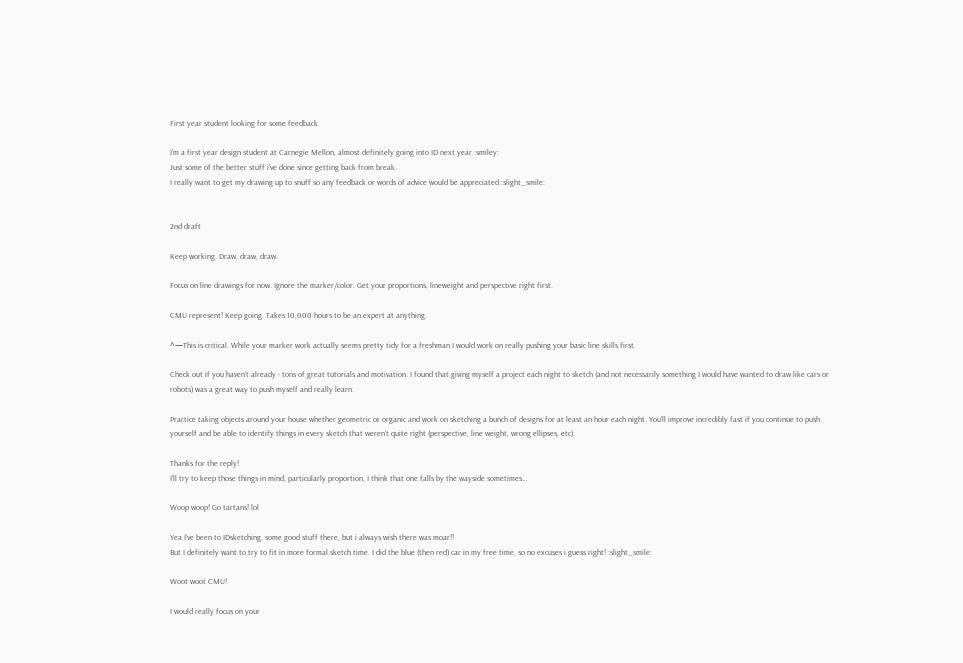First year student looking for some feedback

I’m a first year design student at Carnegie Mellon, almost definitely going into ID next year :smiley:
Just some of the better stuff i’ve done since getting back from break.
I really want to get my drawing up to snuff so any feedback or words of advice would be appreciated :slight_smile:


2nd draft

Keep working. Draw, draw, draw.

Focus on line drawings for now. Ignore the marker/color. Get your proportions, lineweight and perspective right first.

CMU represent! Keep going. Takes 10,000 hours to be an expert at anything.

^—This is critical. While your marker work actually seems pretty tidy for a freshman I would work on really pushing your basic line skills first.

Check out if you haven’t already - tons of great tutorials and motivation. I found that giving myself a project each night to sketch (and not necessarily something I would have wanted to draw like cars or robots) was a great way to push myself and really learn.

Practice taking objects around your house whether geometric or organic and work on sketching a bunch of designs for at least an hour each night. You’ll improve incredibly fast if you continue to push yourself and be able to identify things in every sketch that weren’t quite right (perspective, line weight, wrong ellipses, etc).

Thanks for the reply!
I’ll try to keep those things in mind, particularly proportion, I think that one falls by the wayside sometimes…

Woop woop! Go tartans! lol

Yea I’ve been to IDsketching, some good stuff there, but i always wish there was moar!!
But I definitely want to try to fit in more formal sketch time. I did the blue (then red) car in my free time, so no excuses i guess right! :slight_smile:

Woot woot CMU!

I would really focus on your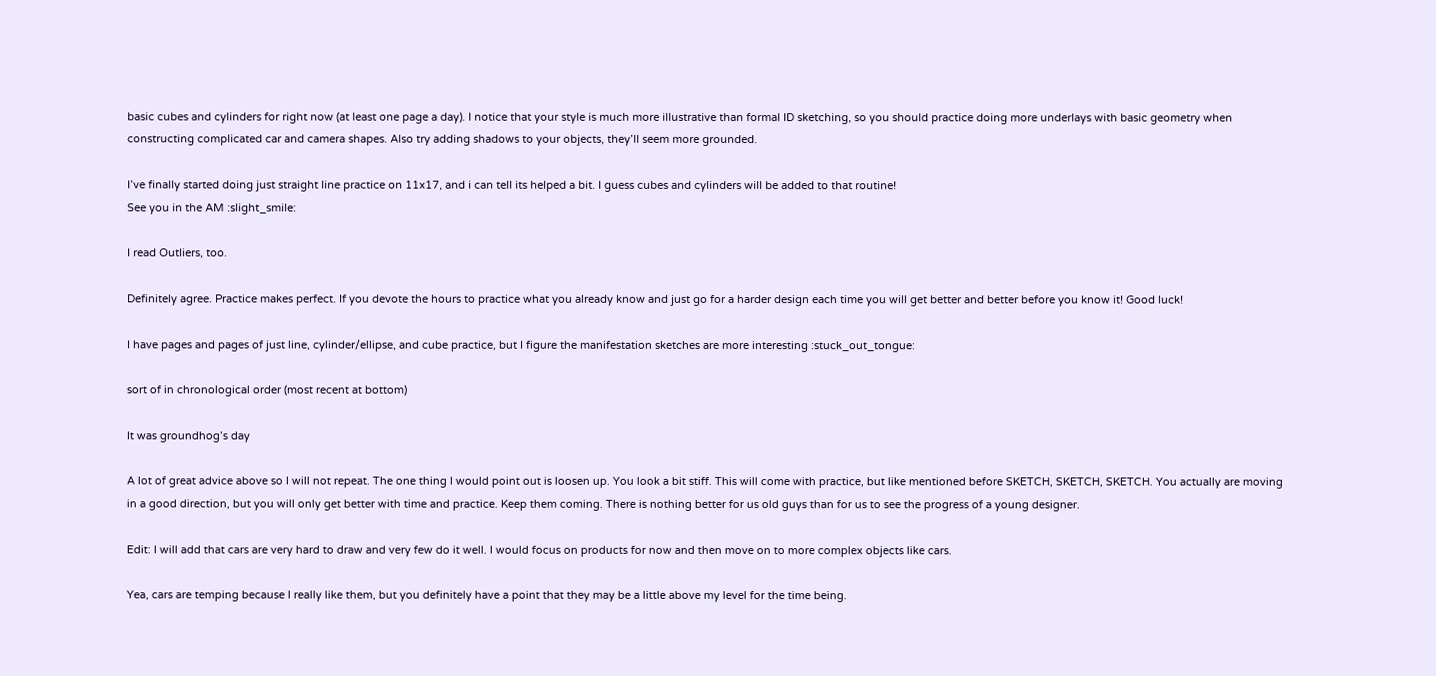basic cubes and cylinders for right now (at least one page a day). I notice that your style is much more illustrative than formal ID sketching, so you should practice doing more underlays with basic geometry when constructing complicated car and camera shapes. Also try adding shadows to your objects, they’ll seem more grounded.

I’ve finally started doing just straight line practice on 11x17, and i can tell its helped a bit. I guess cubes and cylinders will be added to that routine!
See you in the AM :slight_smile:

I read Outliers, too.

Definitely agree. Practice makes perfect. If you devote the hours to practice what you already know and just go for a harder design each time you will get better and better before you know it! Good luck!

I have pages and pages of just line, cylinder/ellipse, and cube practice, but I figure the manifestation sketches are more interesting :stuck_out_tongue:

sort of in chronological order (most recent at bottom)

It was groundhog’s day

A lot of great advice above so I will not repeat. The one thing I would point out is loosen up. You look a bit stiff. This will come with practice, but like mentioned before SKETCH, SKETCH, SKETCH. You actually are moving in a good direction, but you will only get better with time and practice. Keep them coming. There is nothing better for us old guys than for us to see the progress of a young designer.

Edit: I will add that cars are very hard to draw and very few do it well. I would focus on products for now and then move on to more complex objects like cars.

Yea, cars are temping because I really like them, but you definitely have a point that they may be a little above my level for the time being.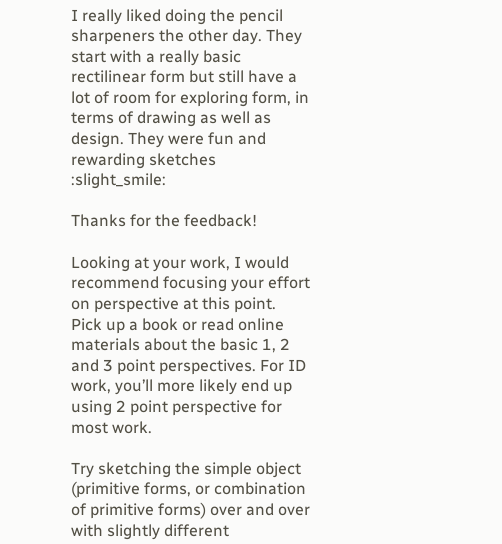I really liked doing the pencil sharpeners the other day. They start with a really basic rectilinear form but still have a lot of room for exploring form, in terms of drawing as well as design. They were fun and rewarding sketches :slight_smile:

Thanks for the feedback!

Looking at your work, I would recommend focusing your effort on perspective at this point. Pick up a book or read online materials about the basic 1, 2 and 3 point perspectives. For ID work, you’ll more likely end up using 2 point perspective for most work.

Try sketching the simple object (primitive forms, or combination of primitive forms) over and over with slightly different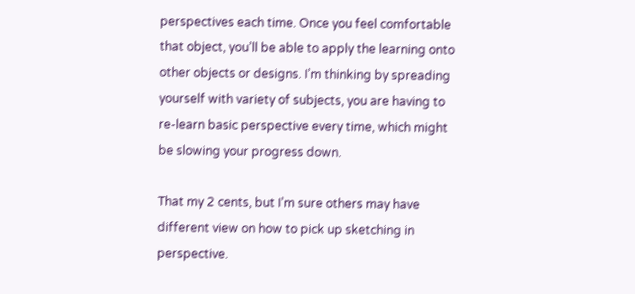perspectives each time. Once you feel comfortable that object, you’ll be able to apply the learning onto other objects or designs. I’m thinking by spreading yourself with variety of subjects, you are having to re-learn basic perspective every time, which might be slowing your progress down.

That my 2 cents, but I’m sure others may have different view on how to pick up sketching in perspective.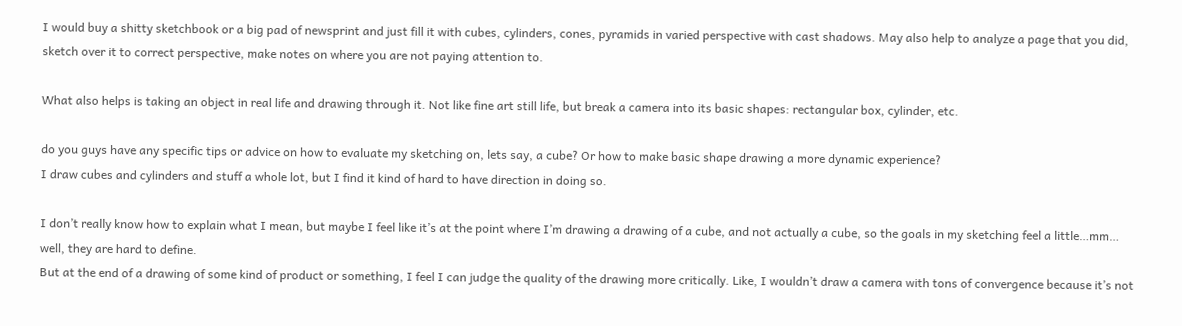I would buy a shitty sketchbook or a big pad of newsprint and just fill it with cubes, cylinders, cones, pyramids in varied perspective with cast shadows. May also help to analyze a page that you did, sketch over it to correct perspective, make notes on where you are not paying attention to.

What also helps is taking an object in real life and drawing through it. Not like fine art still life, but break a camera into its basic shapes: rectangular box, cylinder, etc.

do you guys have any specific tips or advice on how to evaluate my sketching on, lets say, a cube? Or how to make basic shape drawing a more dynamic experience?
I draw cubes and cylinders and stuff a whole lot, but I find it kind of hard to have direction in doing so.

I don’t really know how to explain what I mean, but maybe I feel like it’s at the point where I’m drawing a drawing of a cube, and not actually a cube, so the goals in my sketching feel a little…mm… well, they are hard to define.
But at the end of a drawing of some kind of product or something, I feel I can judge the quality of the drawing more critically. Like, I wouldn’t draw a camera with tons of convergence because it’s not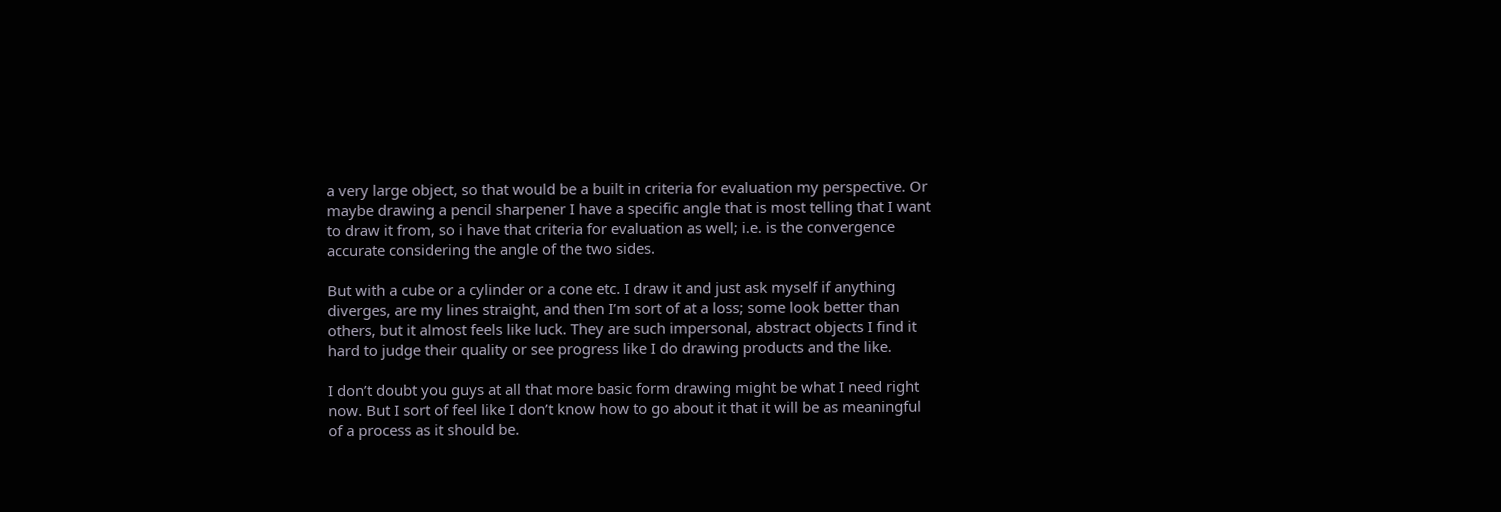a very large object, so that would be a built in criteria for evaluation my perspective. Or maybe drawing a pencil sharpener I have a specific angle that is most telling that I want to draw it from, so i have that criteria for evaluation as well; i.e. is the convergence accurate considering the angle of the two sides.

But with a cube or a cylinder or a cone etc. I draw it and just ask myself if anything diverges, are my lines straight, and then I’m sort of at a loss; some look better than others, but it almost feels like luck. They are such impersonal, abstract objects I find it hard to judge their quality or see progress like I do drawing products and the like.

I don’t doubt you guys at all that more basic form drawing might be what I need right now. But I sort of feel like I don’t know how to go about it that it will be as meaningful of a process as it should be.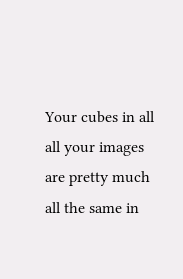Your cubes in all all your images are pretty much all the same in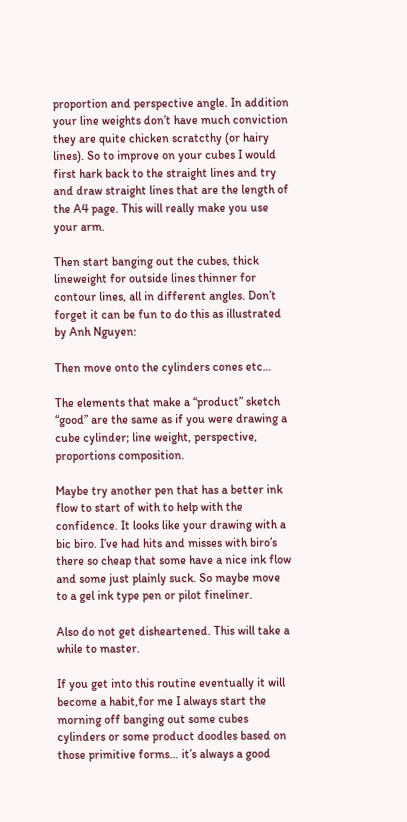proportion and perspective angle. In addition your line weights don’t have much conviction they are quite chicken scratcthy (or hairy lines). So to improve on your cubes I would first hark back to the straight lines and try and draw straight lines that are the length of the A4 page. This will really make you use your arm.

Then start banging out the cubes, thick lineweight for outside lines thinner for contour lines, all in different angles. Don’t forget it can be fun to do this as illustrated by Anh Nguyen:

Then move onto the cylinders cones etc…

The elements that make a “product” sketch “good” are the same as if you were drawing a cube cylinder; line weight, perspective, proportions composition.

Maybe try another pen that has a better ink flow to start of with to help with the confidence. It looks like your drawing with a bic biro. I’ve had hits and misses with biro’s there so cheap that some have a nice ink flow and some just plainly suck. So maybe move to a gel ink type pen or pilot fineliner.

Also do not get disheartened. This will take a while to master.

If you get into this routine eventually it will become a habit,for me I always start the morning off banging out some cubes cylinders or some product doodles based on those primitive forms… it’s always a good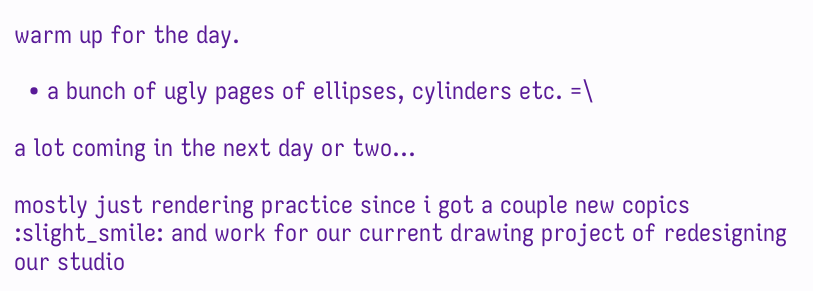warm up for the day.

  • a bunch of ugly pages of ellipses, cylinders etc. =\

a lot coming in the next day or two…

mostly just rendering practice since i got a couple new copics :slight_smile: and work for our current drawing project of redesigning our studio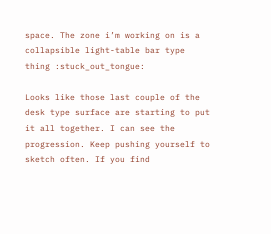space. The zone i’m working on is a collapsible light-table bar type thing :stuck_out_tongue:

Looks like those last couple of the desk type surface are starting to put it all together. I can see the progression. Keep pushing yourself to sketch often. If you find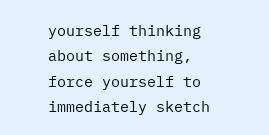yourself thinking about something, force yourself to immediately sketch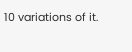10 variations of it.